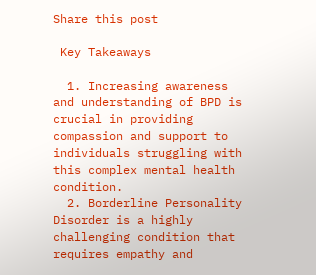Share this post

 Key Takeaways

  1. Increasing awareness and understanding of BPD is crucial in providing compassion and support to individuals struggling with this complex mental health condition.
  2. Borderline Personality Disorder is a highly challenging condition that requires empathy and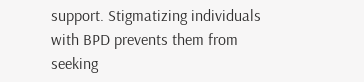support. Stigmatizing individuals with BPD prevents them from seeking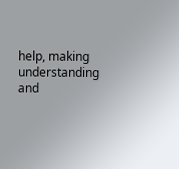help, making understanding and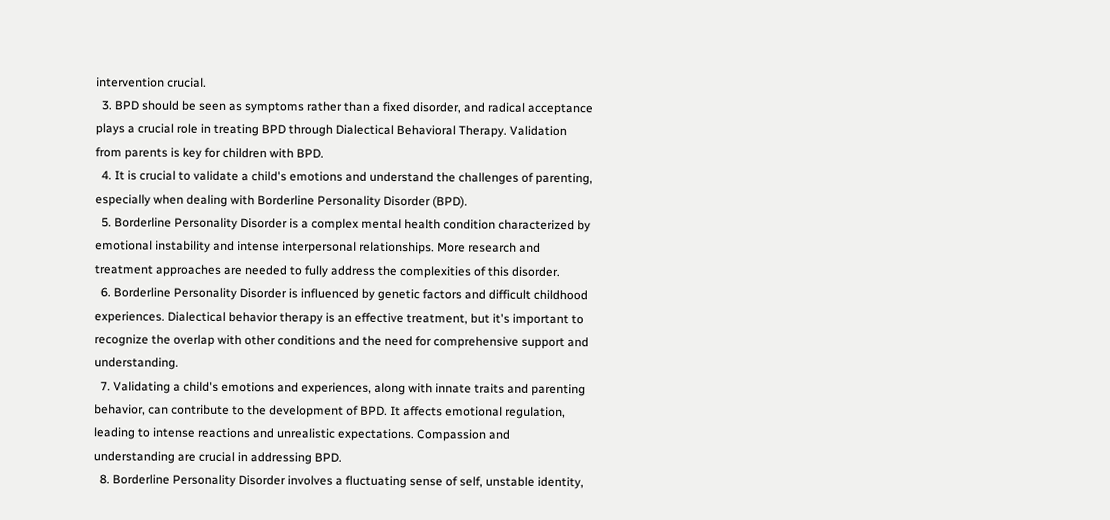intervention crucial.
  3. BPD should be seen as symptoms rather than a fixed disorder, and radical acceptance plays a crucial role in treating BPD through Dialectical Behavioral Therapy. Validation from parents is key for children with BPD.
  4. It is crucial to validate a child's emotions and understand the challenges of parenting, especially when dealing with Borderline Personality Disorder (BPD).
  5. Borderline Personality Disorder is a complex mental health condition characterized by emotional instability and intense interpersonal relationships. More research and treatment approaches are needed to fully address the complexities of this disorder.
  6. Borderline Personality Disorder is influenced by genetic factors and difficult childhood experiences. Dialectical behavior therapy is an effective treatment, but it's important to recognize the overlap with other conditions and the need for comprehensive support and understanding.
  7. Validating a child's emotions and experiences, along with innate traits and parenting behavior, can contribute to the development of BPD. It affects emotional regulation, leading to intense reactions and unrealistic expectations. Compassion and understanding are crucial in addressing BPD.
  8. Borderline Personality Disorder involves a fluctuating sense of self, unstable identity,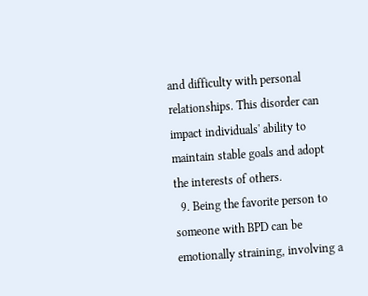and difficulty with personal relationships. This disorder can impact individuals' ability to maintain stable goals and adopt the interests of others.
  9. Being the favorite person to someone with BPD can be emotionally straining, involving a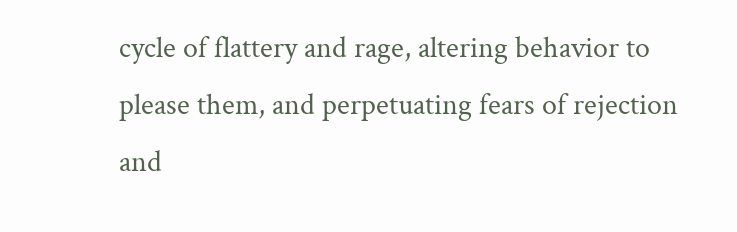cycle of flattery and rage, altering behavior to please them, and perpetuating fears of rejection and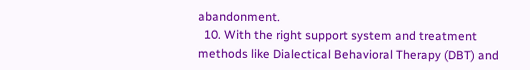abandonment.
  10. With the right support system and treatment methods like Dialectical Behavioral Therapy (DBT) and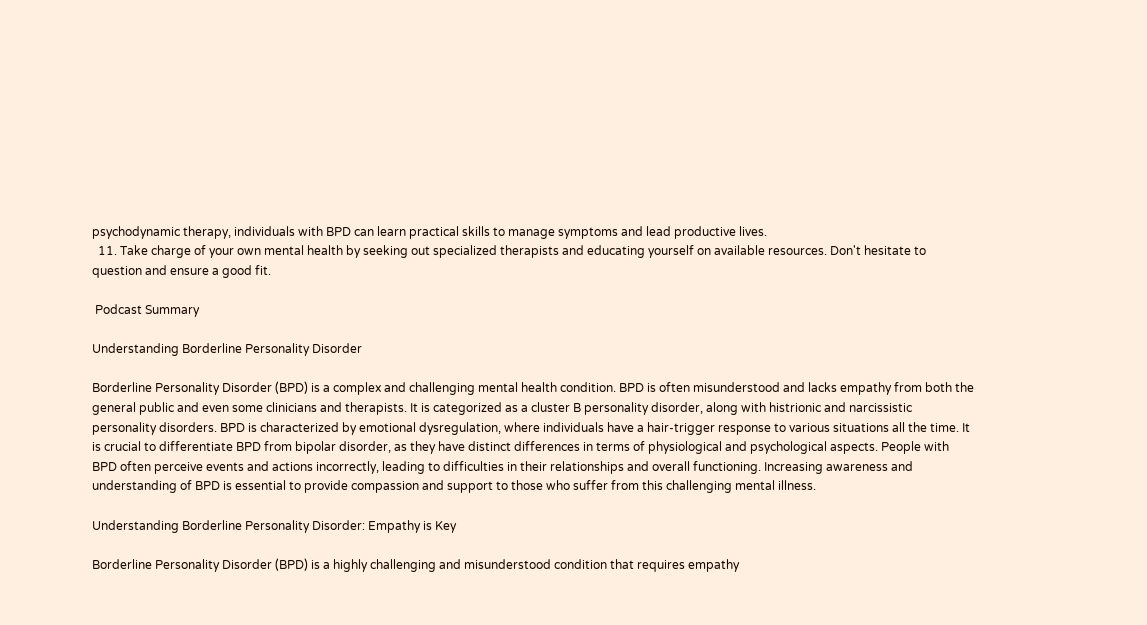psychodynamic therapy, individuals with BPD can learn practical skills to manage symptoms and lead productive lives.
  11. Take charge of your own mental health by seeking out specialized therapists and educating yourself on available resources. Don't hesitate to question and ensure a good fit.

 Podcast Summary

Understanding Borderline Personality Disorder

Borderline Personality Disorder (BPD) is a complex and challenging mental health condition. BPD is often misunderstood and lacks empathy from both the general public and even some clinicians and therapists. It is categorized as a cluster B personality disorder, along with histrionic and narcissistic personality disorders. BPD is characterized by emotional dysregulation, where individuals have a hair-trigger response to various situations all the time. It is crucial to differentiate BPD from bipolar disorder, as they have distinct differences in terms of physiological and psychological aspects. People with BPD often perceive events and actions incorrectly, leading to difficulties in their relationships and overall functioning. Increasing awareness and understanding of BPD is essential to provide compassion and support to those who suffer from this challenging mental illness.

Understanding Borderline Personality Disorder: Empathy is Key

Borderline Personality Disorder (BPD) is a highly challenging and misunderstood condition that requires empathy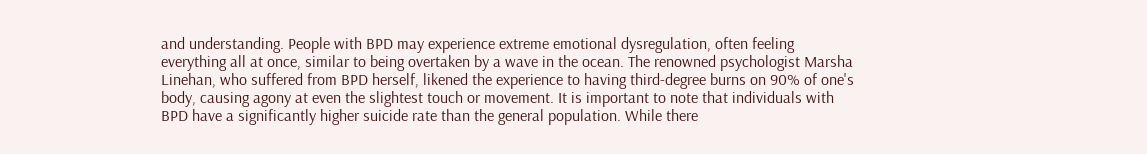and understanding. People with BPD may experience extreme emotional dysregulation, often feeling everything all at once, similar to being overtaken by a wave in the ocean. The renowned psychologist Marsha Linehan, who suffered from BPD herself, likened the experience to having third-degree burns on 90% of one's body, causing agony at even the slightest touch or movement. It is important to note that individuals with BPD have a significantly higher suicide rate than the general population. While there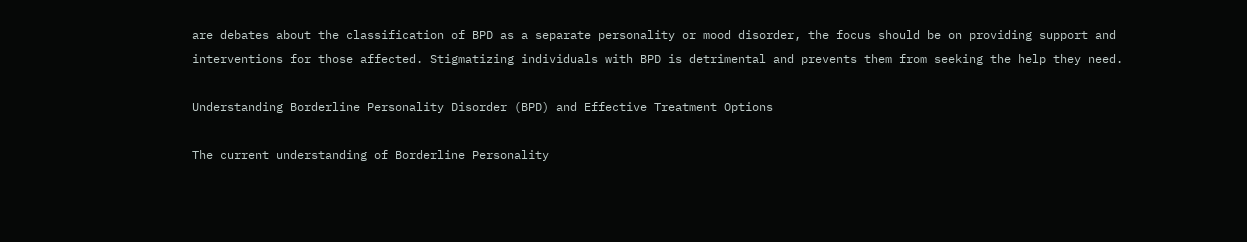are debates about the classification of BPD as a separate personality or mood disorder, the focus should be on providing support and interventions for those affected. Stigmatizing individuals with BPD is detrimental and prevents them from seeking the help they need.

Understanding Borderline Personality Disorder (BPD) and Effective Treatment Options

The current understanding of Borderline Personality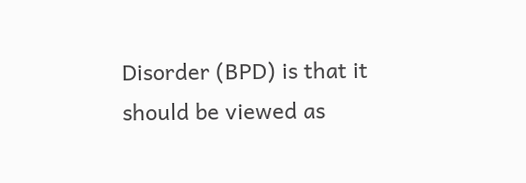Disorder (BPD) is that it should be viewed as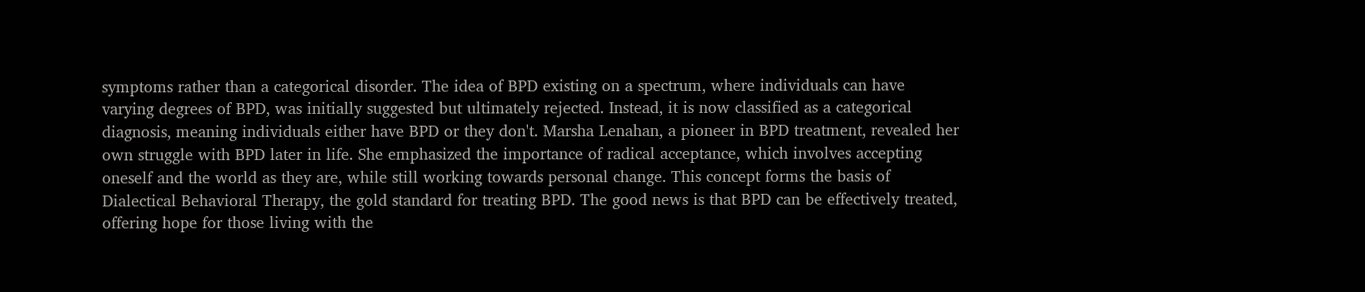symptoms rather than a categorical disorder. The idea of BPD existing on a spectrum, where individuals can have varying degrees of BPD, was initially suggested but ultimately rejected. Instead, it is now classified as a categorical diagnosis, meaning individuals either have BPD or they don't. Marsha Lenahan, a pioneer in BPD treatment, revealed her own struggle with BPD later in life. She emphasized the importance of radical acceptance, which involves accepting oneself and the world as they are, while still working towards personal change. This concept forms the basis of Dialectical Behavioral Therapy, the gold standard for treating BPD. The good news is that BPD can be effectively treated, offering hope for those living with the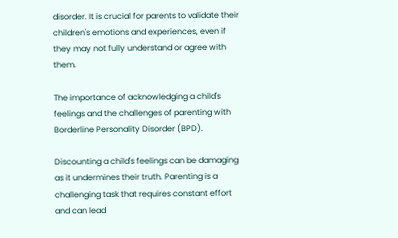disorder. It is crucial for parents to validate their children's emotions and experiences, even if they may not fully understand or agree with them.

The importance of acknowledging a child's feelings and the challenges of parenting with Borderline Personality Disorder (BPD).

Discounting a child's feelings can be damaging as it undermines their truth. Parenting is a challenging task that requires constant effort and can lead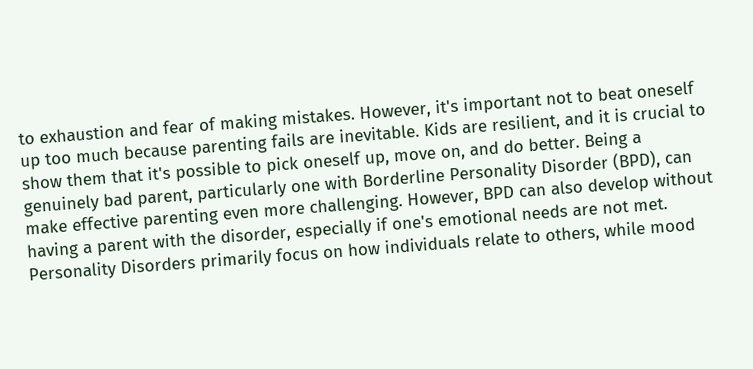to exhaustion and fear of making mistakes. However, it's important not to beat oneself up too much because parenting fails are inevitable. Kids are resilient, and it is crucial to show them that it's possible to pick oneself up, move on, and do better. Being a genuinely bad parent, particularly one with Borderline Personality Disorder (BPD), can make effective parenting even more challenging. However, BPD can also develop without having a parent with the disorder, especially if one's emotional needs are not met. Personality Disorders primarily focus on how individuals relate to others, while mood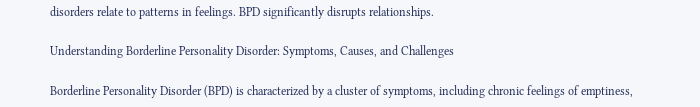disorders relate to patterns in feelings. BPD significantly disrupts relationships.

Understanding Borderline Personality Disorder: Symptoms, Causes, and Challenges

Borderline Personality Disorder (BPD) is characterized by a cluster of symptoms, including chronic feelings of emptiness,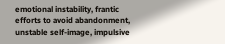emotional instability, frantic efforts to avoid abandonment, unstable self-image, impulsive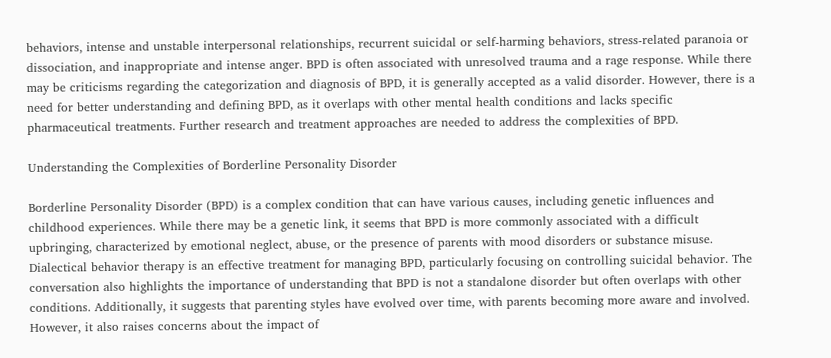behaviors, intense and unstable interpersonal relationships, recurrent suicidal or self-harming behaviors, stress-related paranoia or dissociation, and inappropriate and intense anger. BPD is often associated with unresolved trauma and a rage response. While there may be criticisms regarding the categorization and diagnosis of BPD, it is generally accepted as a valid disorder. However, there is a need for better understanding and defining BPD, as it overlaps with other mental health conditions and lacks specific pharmaceutical treatments. Further research and treatment approaches are needed to address the complexities of BPD.

Understanding the Complexities of Borderline Personality Disorder

Borderline Personality Disorder (BPD) is a complex condition that can have various causes, including genetic influences and childhood experiences. While there may be a genetic link, it seems that BPD is more commonly associated with a difficult upbringing, characterized by emotional neglect, abuse, or the presence of parents with mood disorders or substance misuse. Dialectical behavior therapy is an effective treatment for managing BPD, particularly focusing on controlling suicidal behavior. The conversation also highlights the importance of understanding that BPD is not a standalone disorder but often overlaps with other conditions. Additionally, it suggests that parenting styles have evolved over time, with parents becoming more aware and involved. However, it also raises concerns about the impact of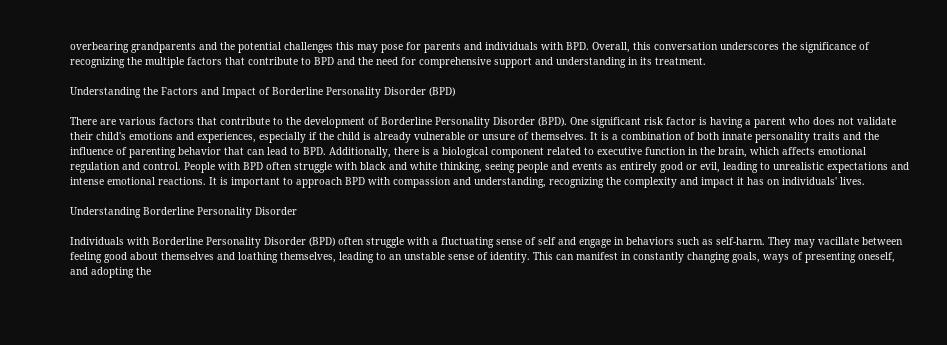overbearing grandparents and the potential challenges this may pose for parents and individuals with BPD. Overall, this conversation underscores the significance of recognizing the multiple factors that contribute to BPD and the need for comprehensive support and understanding in its treatment.

Understanding the Factors and Impact of Borderline Personality Disorder (BPD)

There are various factors that contribute to the development of Borderline Personality Disorder (BPD). One significant risk factor is having a parent who does not validate their child's emotions and experiences, especially if the child is already vulnerable or unsure of themselves. It is a combination of both innate personality traits and the influence of parenting behavior that can lead to BPD. Additionally, there is a biological component related to executive function in the brain, which affects emotional regulation and control. People with BPD often struggle with black and white thinking, seeing people and events as entirely good or evil, leading to unrealistic expectations and intense emotional reactions. It is important to approach BPD with compassion and understanding, recognizing the complexity and impact it has on individuals' lives.

Understanding Borderline Personality Disorder

Individuals with Borderline Personality Disorder (BPD) often struggle with a fluctuating sense of self and engage in behaviors such as self-harm. They may vacillate between feeling good about themselves and loathing themselves, leading to an unstable sense of identity. This can manifest in constantly changing goals, ways of presenting oneself, and adopting the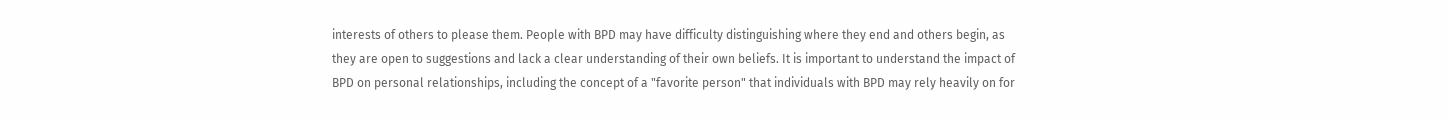interests of others to please them. People with BPD may have difficulty distinguishing where they end and others begin, as they are open to suggestions and lack a clear understanding of their own beliefs. It is important to understand the impact of BPD on personal relationships, including the concept of a "favorite person" that individuals with BPD may rely heavily on for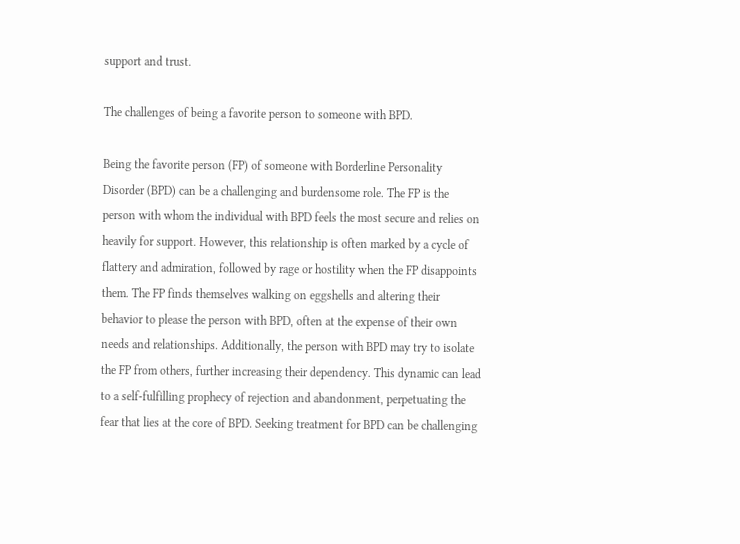support and trust.

The challenges of being a favorite person to someone with BPD.

Being the favorite person (FP) of someone with Borderline Personality Disorder (BPD) can be a challenging and burdensome role. The FP is the person with whom the individual with BPD feels the most secure and relies on heavily for support. However, this relationship is often marked by a cycle of flattery and admiration, followed by rage or hostility when the FP disappoints them. The FP finds themselves walking on eggshells and altering their behavior to please the person with BPD, often at the expense of their own needs and relationships. Additionally, the person with BPD may try to isolate the FP from others, further increasing their dependency. This dynamic can lead to a self-fulfilling prophecy of rejection and abandonment, perpetuating the fear that lies at the core of BPD. Seeking treatment for BPD can be challenging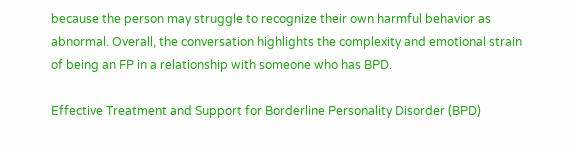because the person may struggle to recognize their own harmful behavior as abnormal. Overall, the conversation highlights the complexity and emotional strain of being an FP in a relationship with someone who has BPD.

Effective Treatment and Support for Borderline Personality Disorder (BPD)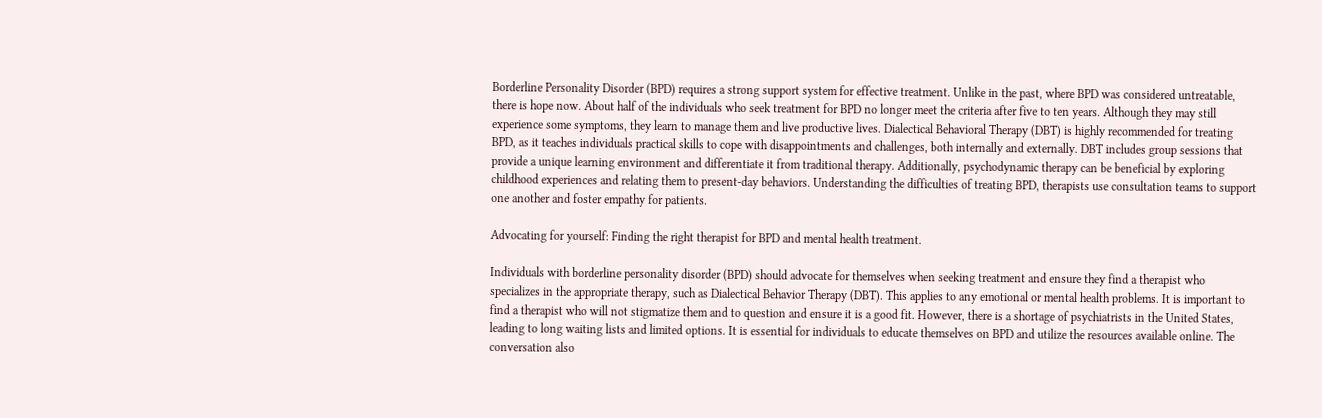Borderline Personality Disorder (BPD) requires a strong support system for effective treatment. Unlike in the past, where BPD was considered untreatable, there is hope now. About half of the individuals who seek treatment for BPD no longer meet the criteria after five to ten years. Although they may still experience some symptoms, they learn to manage them and live productive lives. Dialectical Behavioral Therapy (DBT) is highly recommended for treating BPD, as it teaches individuals practical skills to cope with disappointments and challenges, both internally and externally. DBT includes group sessions that provide a unique learning environment and differentiate it from traditional therapy. Additionally, psychodynamic therapy can be beneficial by exploring childhood experiences and relating them to present-day behaviors. Understanding the difficulties of treating BPD, therapists use consultation teams to support one another and foster empathy for patients.

Advocating for yourself: Finding the right therapist for BPD and mental health treatment.

Individuals with borderline personality disorder (BPD) should advocate for themselves when seeking treatment and ensure they find a therapist who specializes in the appropriate therapy, such as Dialectical Behavior Therapy (DBT). This applies to any emotional or mental health problems. It is important to find a therapist who will not stigmatize them and to question and ensure it is a good fit. However, there is a shortage of psychiatrists in the United States, leading to long waiting lists and limited options. It is essential for individuals to educate themselves on BPD and utilize the resources available online. The conversation also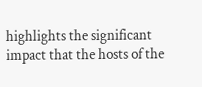highlights the significant impact that the hosts of the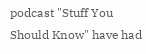podcast "Stuff You Should Know" have had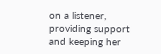on a listener, providing support and keeping her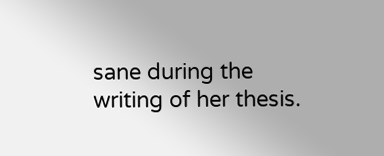sane during the writing of her thesis.